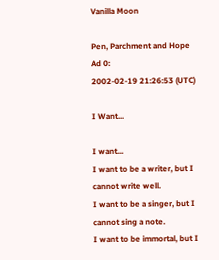Vanilla Moon

Pen, Parchment and Hope
Ad 0:
2002-02-19 21:26:53 (UTC)

I Want...

I want...
I want to be a writer, but I cannot write well.
I want to be a singer, but I cannot sing a note.
I want to be immortal, but I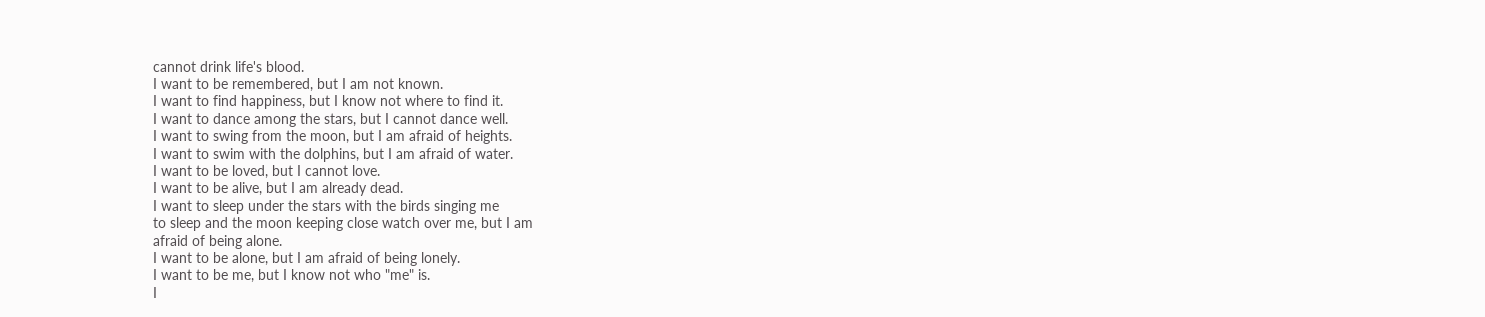cannot drink life's blood.
I want to be remembered, but I am not known.
I want to find happiness, but I know not where to find it.
I want to dance among the stars, but I cannot dance well.
I want to swing from the moon, but I am afraid of heights.
I want to swim with the dolphins, but I am afraid of water.
I want to be loved, but I cannot love.
I want to be alive, but I am already dead.
I want to sleep under the stars with the birds singing me
to sleep and the moon keeping close watch over me, but I am
afraid of being alone.
I want to be alone, but I am afraid of being lonely.
I want to be me, but I know not who "me" is.
I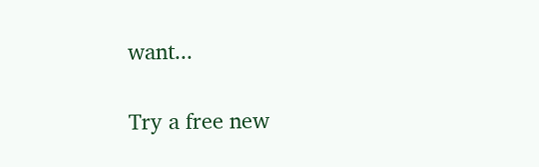want...

Try a free new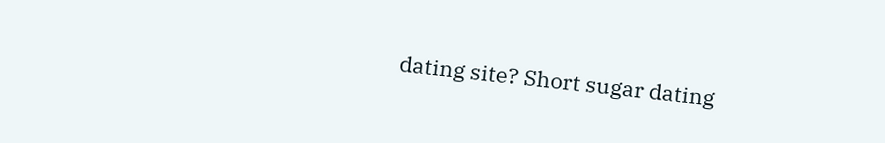dating site? Short sugar dating